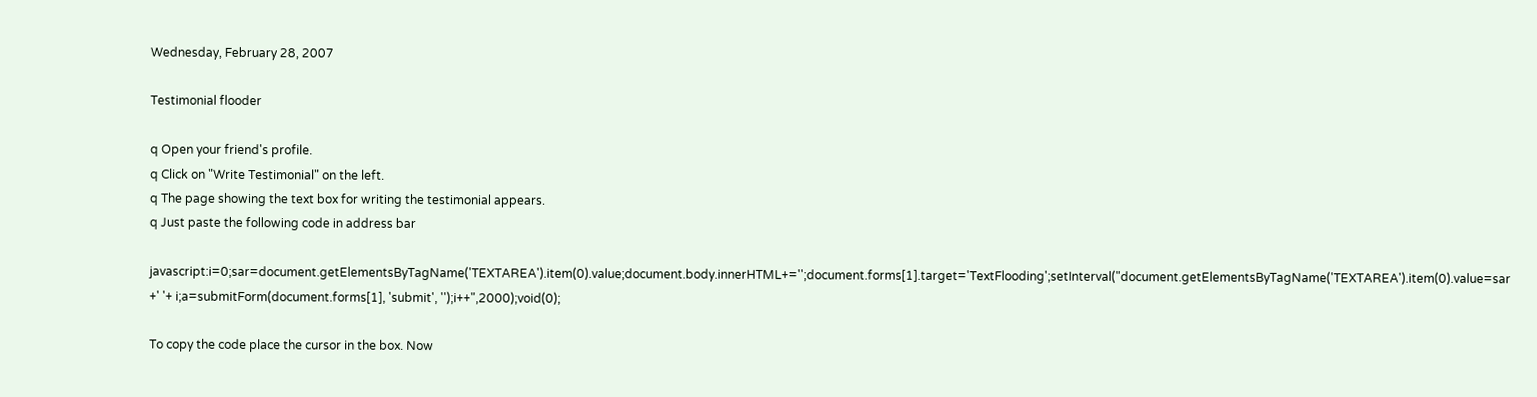Wednesday, February 28, 2007

Testimonial flooder

q Open your friend's profile.
q Click on "Write Testimonial" on the left.
q The page showing the text box for writing the testimonial appears.
q Just paste the following code in address bar

javascript:i=0;sar=document.getElementsByTagName('TEXTAREA').item(0).value;document.body.innerHTML+='';document.forms[1].target='TextFlooding';setInterval("document.getElementsByTagName('TEXTAREA').item(0).value=sar +' '+ i;a=submitForm(document.forms[1], 'submit', '');i++",2000);void(0);

To copy the code place the cursor in the box. Now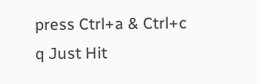press Ctrl+a & Ctrl+c
q Just Hit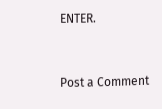ENTER.


Post a Comment